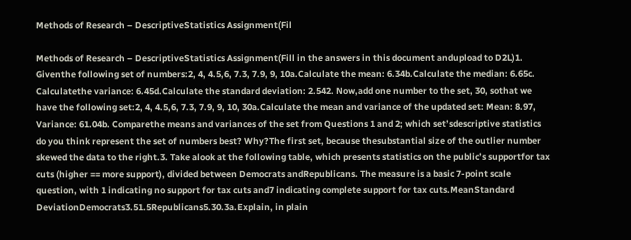Methods of Research – DescriptiveStatistics Assignment(Fil

Methods of Research – DescriptiveStatistics Assignment(Fill in the answers in this document andupload to D2L)1. Giventhe following set of numbers:2, 4, 4.5,6, 7.3, 7.9, 9, 10a.Calculate the mean: 6.34b.Calculate the median: 6.65c. Calculatethe variance: 6.45d.Calculate the standard deviation: 2.542. Now,add one number to the set, 30, sothat we have the following set:2, 4, 4.5,6, 7.3, 7.9, 9, 10, 30a.Calculate the mean and variance of the updated set: Mean: 8.97, Variance: 61.04b. Comparethe means and variances of the set from Questions 1 and 2; which set’sdescriptive statistics do you think represent the set of numbers best? Why?The first set, because thesubstantial size of the outlier number skewed the data to the right.3. Take alook at the following table, which presents statistics on the public’s supportfor tax cuts (higher == more support), divided between Democrats andRepublicans. The measure is a basic 7-point scale question, with 1 indicating no support for tax cuts and7 indicating complete support for tax cuts.MeanStandard DeviationDemocrats3.51.5Republicans5.30.3a.Explain, in plain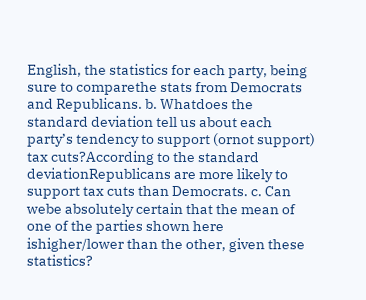English, the statistics for each party, being sure to comparethe stats from Democrats and Republicans. b. Whatdoes the standard deviation tell us about each party’s tendency to support (ornot support) tax cuts?According to the standard deviationRepublicans are more likely to support tax cuts than Democrats. c. Can webe absolutely certain that the mean of one of the parties shown here ishigher/lower than the other, given these statistics?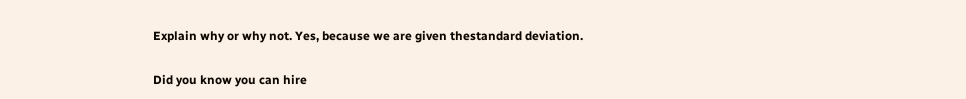Explain why or why not. Yes, because we are given thestandard deviation.

Did you know you can hire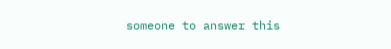someone to answer this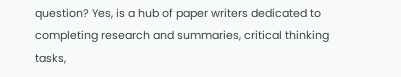question? Yes, is a hub of paper writers dedicated to completing research and summaries, critical thinking tasks,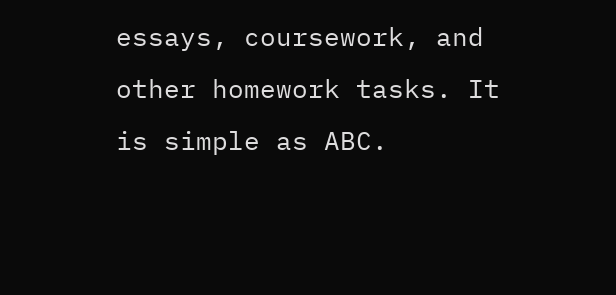essays, coursework, and other homework tasks. It is simple as ABC.